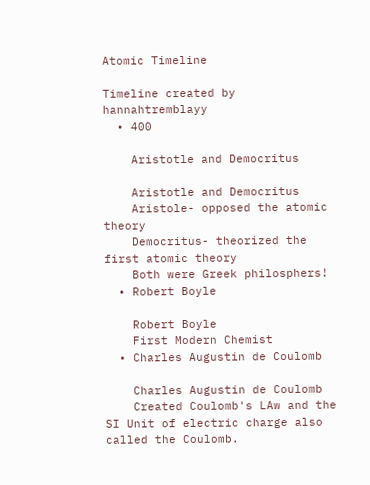Atomic Timeline

Timeline created by hannahtremblayy
  • 400

    Aristotle and Democritus

    Aristotle and Democritus
    Aristole- opposed the atomic theory
    Democritus- theorized the first atomic theory
    Both were Greek philosphers!
  • Robert Boyle

    Robert Boyle
    First Modern Chemist
  • Charles Augustin de Coulomb

    Charles Augustin de Coulomb
    Created Coulomb's LAw and the SI Unit of electric charge also called the Coulomb.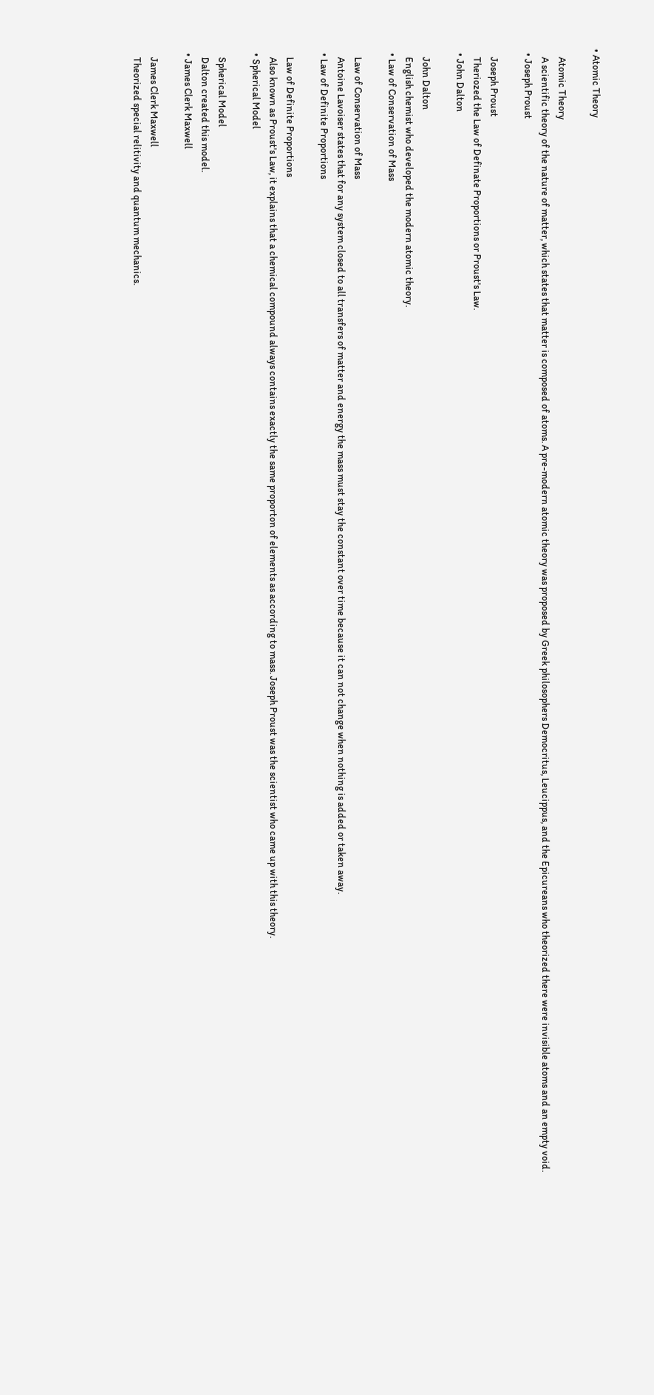• Atomic Theory

    Atomic Theory
    A scientific theory of the nature of matter, which states that matter is composed of atoms. A pre-modern atomic theory was proposed by Greek philosophers Democritus, Leucippus, and the Epicureans who theorized there were invisible atoms and an empty void.
  • Joseph Proust

    Joseph Proust
    Theriozed the Law of Definate Proportions or Proust's Law.
  • John Dalton

    John Dalton
    English chemist who developed the modern atomic theory.
  • Law of Conservation of Mass

    Law of Conservation of Mass
    Antoine Lavoiser states that for any system closed to all transfers of matter and energy the mass must stay the constant over time because it can not change when nothing is added or taken away.
  • Law of Definite Proportions

    Law of Definite Proportions
    Also known as Proust's Law, it explains that a chemical compound always contains exactly the same proporton of elements as according to mass. Joseph Proust was the scientist who came up with this theory.
  • Spherical Model

    Spherical Model
    Dalton created this model.
  • James Clerk Maxwell

    James Clerk Maxwell
    Theorized special relitivity and quantum mechanics.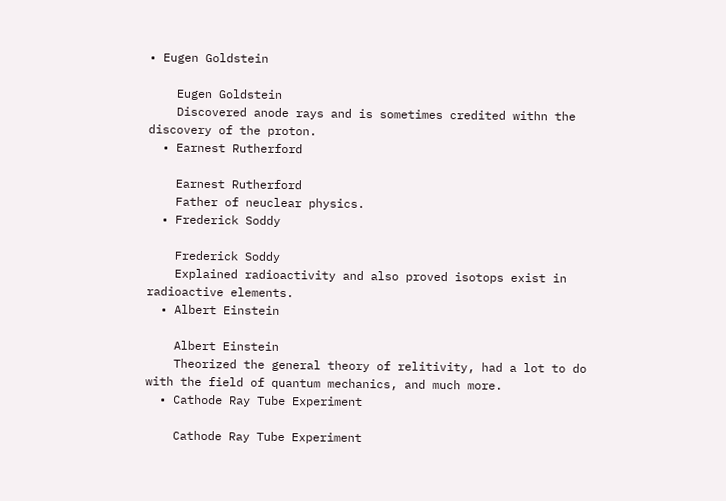• Eugen Goldstein

    Eugen Goldstein
    Discovered anode rays and is sometimes credited withn the discovery of the proton.
  • Earnest Rutherford

    Earnest Rutherford
    Father of neuclear physics.
  • Frederick Soddy

    Frederick Soddy
    Explained radioactivity and also proved isotops exist in radioactive elements.
  • Albert Einstein

    Albert Einstein
    Theorized the general theory of relitivity, had a lot to do with the field of quantum mechanics, and much more.
  • Cathode Ray Tube Experiment

    Cathode Ray Tube Experiment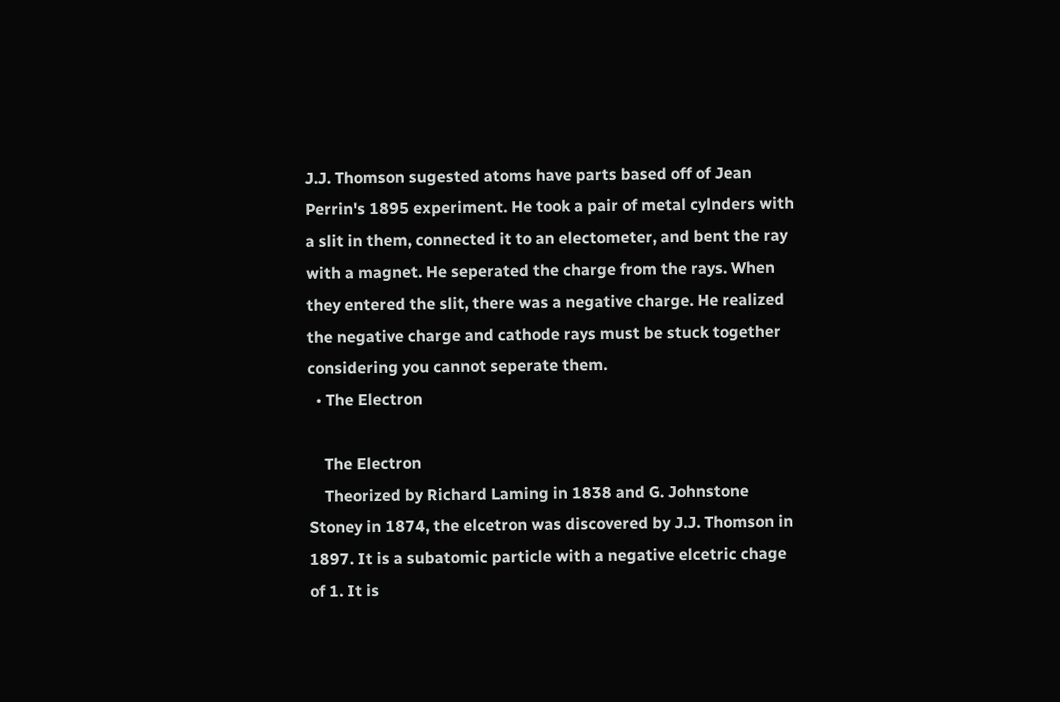J.J. Thomson sugested atoms have parts based off of Jean Perrin's 1895 experiment. He took a pair of metal cylnders with a slit in them, connected it to an electometer, and bent the ray with a magnet. He seperated the charge from the rays. When they entered the slit, there was a negative charge. He realized the negative charge and cathode rays must be stuck together considering you cannot seperate them.
  • The Electron

    The Electron
    Theorized by Richard Laming in 1838 and G. Johnstone Stoney in 1874, the elcetron was discovered by J.J. Thomson in 1897. It is a subatomic particle with a negative elcetric chage of 1. It is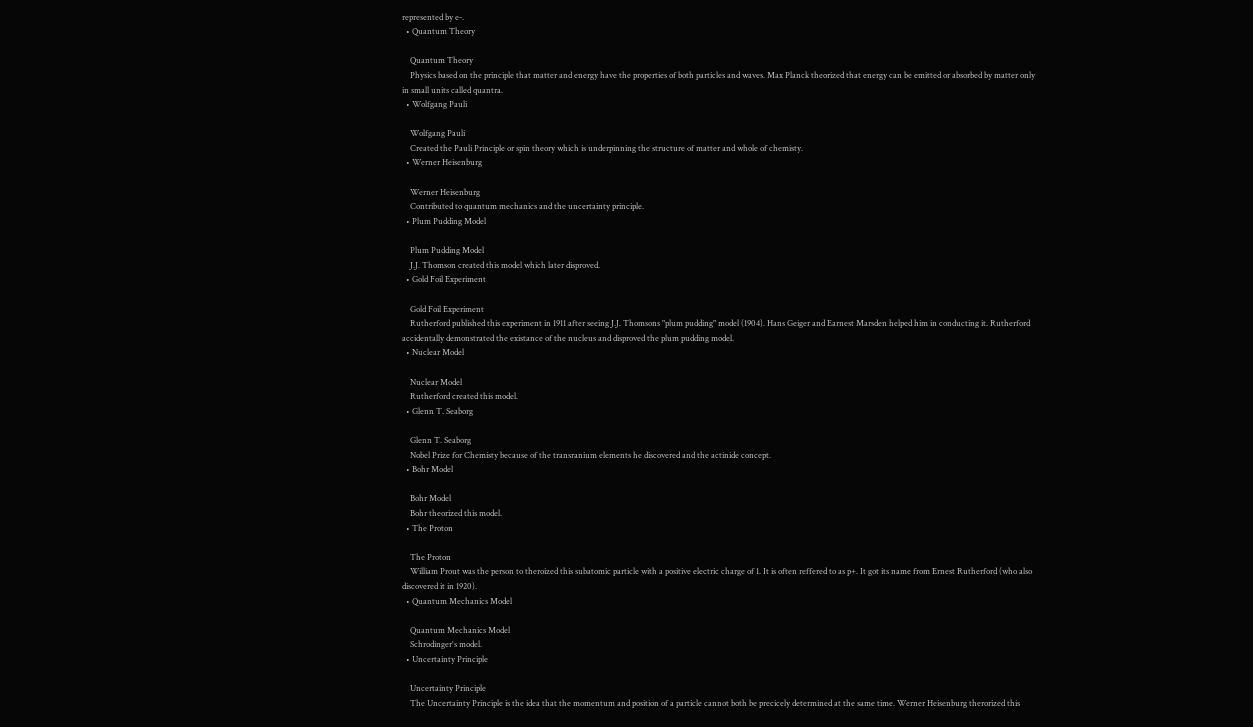represented by e-.
  • Quantum Theory

    Quantum Theory
    Physics based on the principle that matter and energy have the properties of both particles and waves. Max Planck theorized that energy can be emitted or absorbed by matter only in small units called quantra.
  • Wolfgang Pauli

    Wolfgang Pauli
    Created the Pauli Principle or spin theory which is underpinning the structure of matter and whole of chemisty.
  • Werner Heisenburg

    Werner Heisenburg
    Contributed to quantum mechanics and the uncertainty principle.
  • Plum Pudding Model

    Plum Pudding Model
    J.J. Thomson created this model which later disproved.
  • Gold Foil Experiment

    Gold Foil Experiment
    Rutherford published this experiment in 1911 after seeing J.J. Thomsons "plum pudding" model (1904). Hans Geiger and Earnest Marsden helped him in conducting it. Rutherford accidentally demonstrated the existance of the nucleus and disproved the plum pudding model.
  • Nuclear Model

    Nuclear Model
    Rutherford created this model.
  • Glenn T. Seaborg

    Glenn T. Seaborg
    Nobel Prize for Chemisty because of the transranium elements he discovered and the actinide concept.
  • Bohr Model

    Bohr Model
    Bohr theorized this model.
  • The Proton

    The Proton
    William Prout was the person to theroized this subatomic particle with a positive electric charge of 1. It is often reffered to as p+. It got its name from Ernest Rutherford (who also discovered it in 1920).
  • Quantum Mechanics Model

    Quantum Mechanics Model
    Schrodinger's model.
  • Uncertainty Principle

    Uncertainty Principle
    The Uncertainty Principle is the idea that the momentum and position of a particle cannot both be precicely determined at the same time. Werner Heisenburg therorized this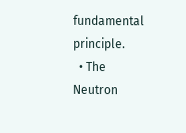fundamental principle.
  • The Neutron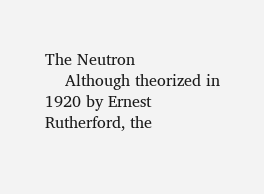The Neutron
    Although theorized in 1920 by Ernest Rutherford, the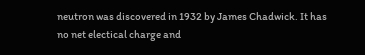neutron was discovered in 1932 by James Chadwick. It has no net electical charge and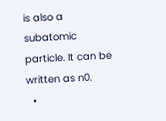is also a subatomic particle. It can be written as n0.
  •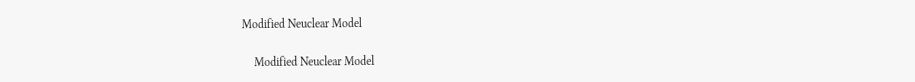Modified Neuclear Model

    Modified Neuclear Model